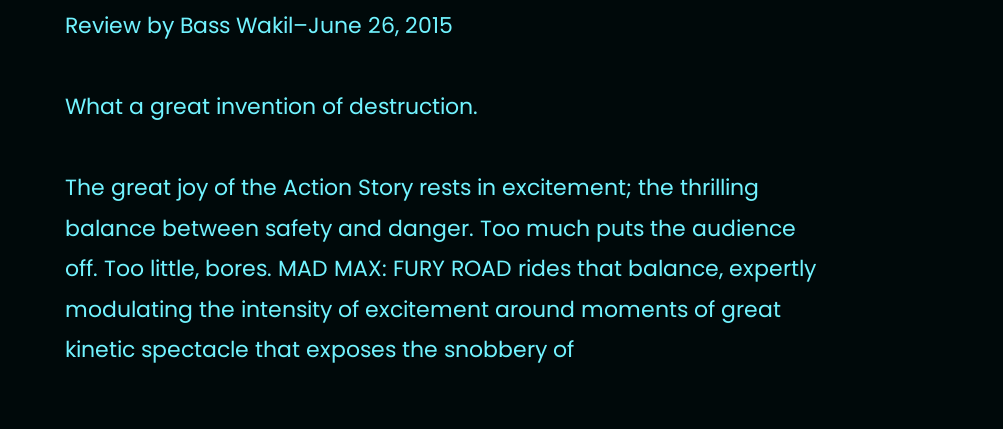Review by Bass Wakil–June 26, 2015

What a great invention of destruction.

The great joy of the Action Story rests in excitement; the thrilling balance between safety and danger. Too much puts the audience off. Too little, bores. MAD MAX: FURY ROAD rides that balance, expertly modulating the intensity of excitement around moments of great kinetic spectacle that exposes the snobbery of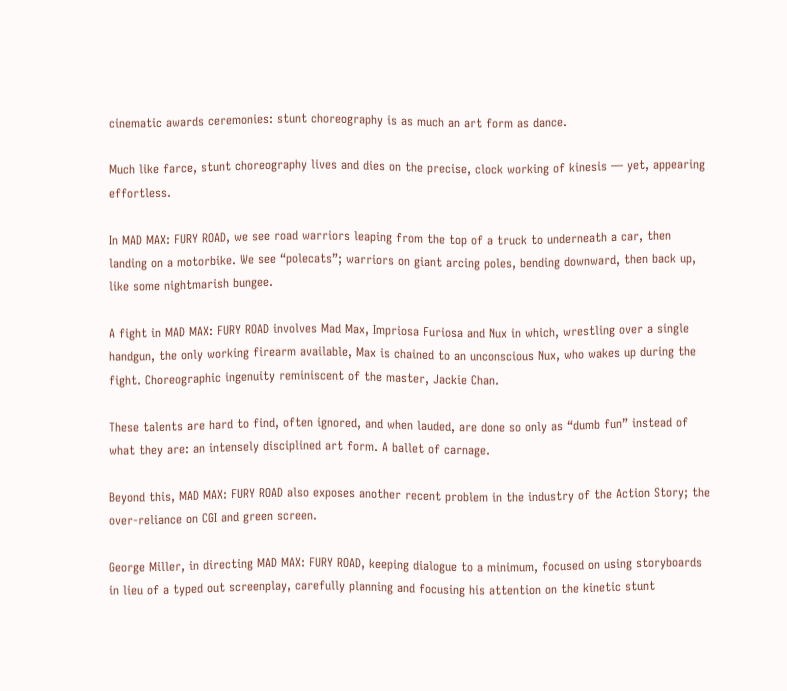cinematic awards ceremonies: stunt choreography is as much an art form as dance.

Much like farce, stunt choreography lives and dies on the precise, clock working of kinesis — yet, appearing effortless.

In MAD MAX: FURY ROAD, we see road warriors leaping from the top of a truck to underneath a car, then landing on a motorbike. We see “polecats”; warriors on giant arcing poles, bending downward, then back up, like some nightmarish bungee.

A fight in MAD MAX: FURY ROAD involves Mad Max, Impriosa Furiosa and Nux in which, wrestling over a single handgun, the only working firearm available, Max is chained to an unconscious Nux, who wakes up during the fight. Choreographic ingenuity reminiscent of the master, Jackie Chan.

These talents are hard to find, often ignored, and when lauded, are done so only as “dumb fun” instead of what they are: an intensely disciplined art form. A ballet of carnage.

Beyond this, MAD MAX: FURY ROAD also exposes another recent problem in the industry of the Action Story; the over-reliance on CGI and green screen.

George Miller, in directing MAD MAX: FURY ROAD, keeping dialogue to a minimum, focused on using storyboards in lieu of a typed out screenplay, carefully planning and focusing his attention on the kinetic stunt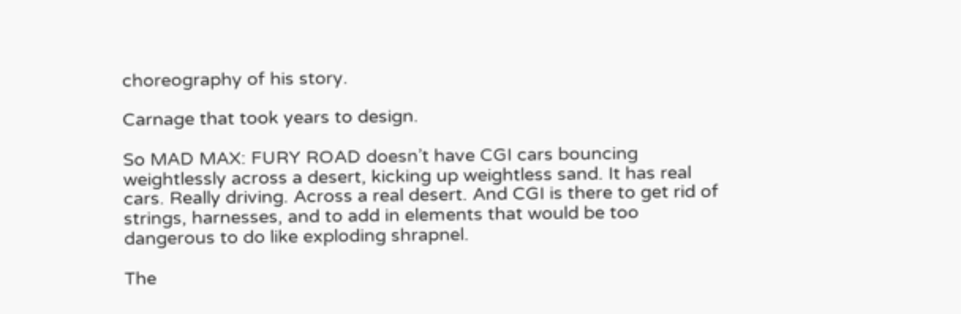choreography of his story.

Carnage that took years to design.

So MAD MAX: FURY ROAD doesn’t have CGI cars bouncing weightlessly across a desert, kicking up weightless sand. It has real cars. Really driving. Across a real desert. And CGI is there to get rid of strings, harnesses, and to add in elements that would be too dangerous to do like exploding shrapnel.

The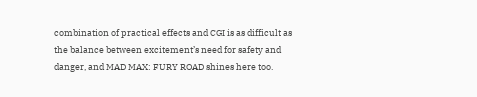combination of practical effects and CGI is as difficult as the balance between excitement’s need for safety and danger, and MAD MAX: FURY ROAD shines here too.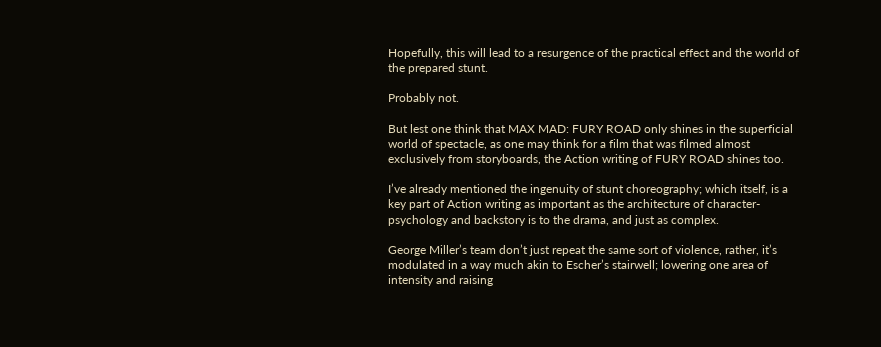Hopefully, this will lead to a resurgence of the practical effect and the world of the prepared stunt.

Probably not.

But lest one think that MAX MAD: FURY ROAD only shines in the superficial world of spectacle, as one may think for a film that was filmed almost exclusively from storyboards, the Action writing of FURY ROAD shines too.

I’ve already mentioned the ingenuity of stunt choreography; which itself, is a key part of Action writing as important as the architecture of character-psychology and backstory is to the drama, and just as complex.

George Miller’s team don’t just repeat the same sort of violence, rather, it’s modulated in a way much akin to Escher’s stairwell; lowering one area of intensity and raising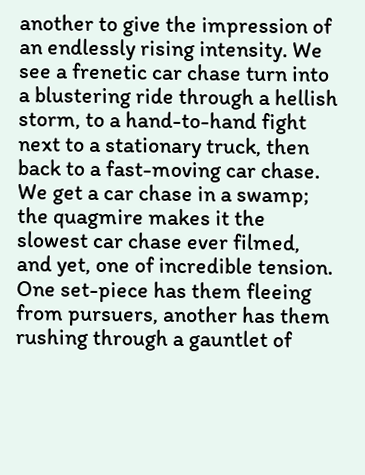another to give the impression of an endlessly rising intensity. We see a frenetic car chase turn into a blustering ride through a hellish storm, to a hand-to-hand fight next to a stationary truck, then back to a fast-moving car chase. We get a car chase in a swamp; the quagmire makes it the slowest car chase ever filmed, and yet, one of incredible tension. One set-piece has them fleeing from pursuers, another has them rushing through a gauntlet of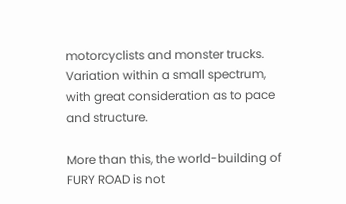motorcyclists and monster trucks. Variation within a small spectrum, with great consideration as to pace and structure.

More than this, the world-building of FURY ROAD is not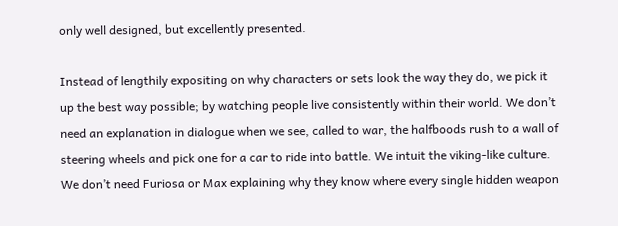only well designed, but excellently presented.

Instead of lengthily expositing on why characters or sets look the way they do, we pick it up the best way possible; by watching people live consistently within their world. We don’t need an explanation in dialogue when we see, called to war, the halfboods rush to a wall of steering wheels and pick one for a car to ride into battle. We intuit the viking-like culture. We don’t need Furiosa or Max explaining why they know where every single hidden weapon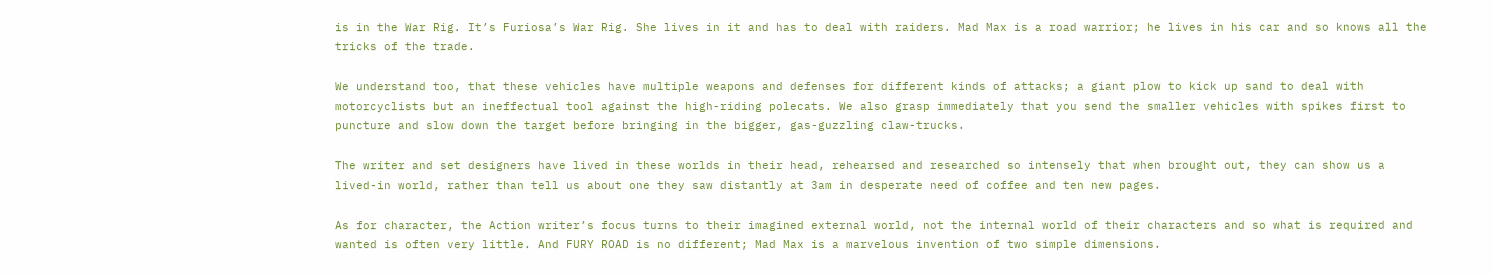is in the War Rig. It’s Furiosa’s War Rig. She lives in it and has to deal with raiders. Mad Max is a road warrior; he lives in his car and so knows all the tricks of the trade.

We understand too, that these vehicles have multiple weapons and defenses for different kinds of attacks; a giant plow to kick up sand to deal with motorcyclists but an ineffectual tool against the high-riding polecats. We also grasp immediately that you send the smaller vehicles with spikes first to puncture and slow down the target before bringing in the bigger, gas-guzzling claw-trucks.

The writer and set designers have lived in these worlds in their head, rehearsed and researched so intensely that when brought out, they can show us a lived-in world, rather than tell us about one they saw distantly at 3am in desperate need of coffee and ten new pages.

As for character, the Action writer’s focus turns to their imagined external world, not the internal world of their characters and so what is required and wanted is often very little. And FURY ROAD is no different; Mad Max is a marvelous invention of two simple dimensions.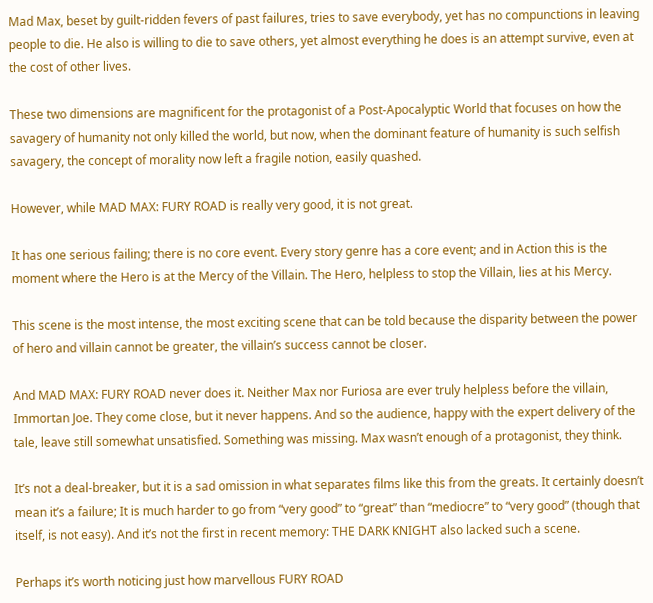Mad Max, beset by guilt-ridden fevers of past failures, tries to save everybody, yet has no compunctions in leaving people to die. He also is willing to die to save others, yet almost everything he does is an attempt survive, even at the cost of other lives.

These two dimensions are magnificent for the protagonist of a Post-Apocalyptic World that focuses on how the savagery of humanity not only killed the world, but now, when the dominant feature of humanity is such selfish savagery, the concept of morality now left a fragile notion, easily quashed.

However, while MAD MAX: FURY ROAD is really very good, it is not great.

It has one serious failing; there is no core event. Every story genre has a core event; and in Action this is the moment where the Hero is at the Mercy of the Villain. The Hero, helpless to stop the Villain, lies at his Mercy.

This scene is the most intense, the most exciting scene that can be told because the disparity between the power of hero and villain cannot be greater, the villain’s success cannot be closer.

And MAD MAX: FURY ROAD never does it. Neither Max nor Furiosa are ever truly helpless before the villain, Immortan Joe. They come close, but it never happens. And so the audience, happy with the expert delivery of the tale, leave still somewhat unsatisfied. Something was missing. Max wasn’t enough of a protagonist, they think.

It’s not a deal-breaker, but it is a sad omission in what separates films like this from the greats. It certainly doesn’t mean it’s a failure; It is much harder to go from “very good” to “great” than “mediocre” to “very good” (though that itself, is not easy). And it’s not the first in recent memory: THE DARK KNIGHT also lacked such a scene.

Perhaps it’s worth noticing just how marvellous FURY ROAD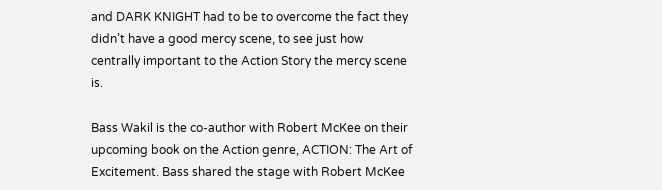and DARK KNIGHT had to be to overcome the fact they didn’t have a good mercy scene, to see just how centrally important to the Action Story the mercy scene is.

Bass Wakil is the co-author with Robert McKee on their upcoming book on the Action genre, ACTION: The Art of Excitement. Bass shared the stage with Robert McKee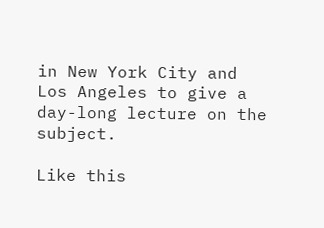in New York City and Los Angeles to give a day-long lecture on the subject.

Like this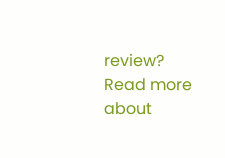review? Read more about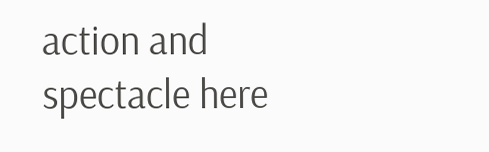action and spectacle here